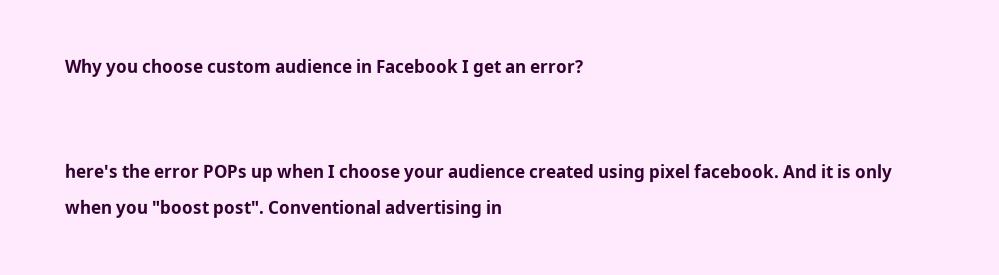Why you choose custom audience in Facebook I get an error?


here's the error POPs up when I choose your audience created using pixel facebook. And it is only when you "boost post". Conventional advertising in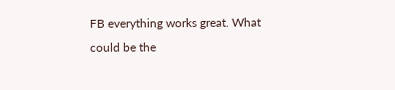FB everything works great. What could be the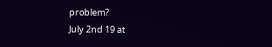problem?
July 2nd 19 at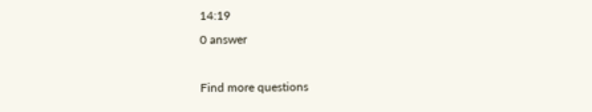14:19
0 answer

Find more questions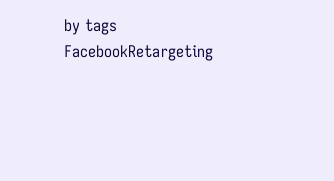by tags FacebookRetargeting